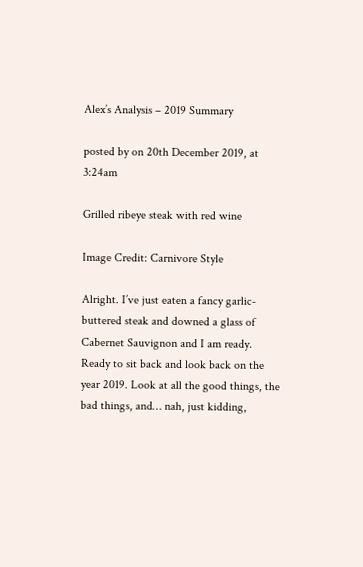Alex’s Analysis – 2019 Summary

posted by on 20th December 2019, at 3:24am

Grilled ribeye steak with red wine

Image Credit: Carnivore Style

Alright. I’ve just eaten a fancy garlic-buttered steak and downed a glass of Cabernet Sauvignon and I am ready. Ready to sit back and look back on the year 2019. Look at all the good things, the bad things, and… nah, just kidding,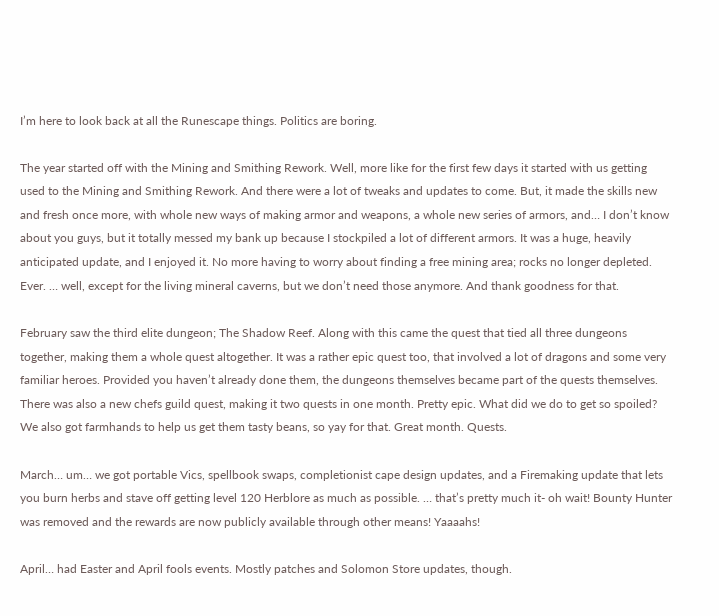I’m here to look back at all the Runescape things. Politics are boring.

The year started off with the Mining and Smithing Rework. Well, more like for the first few days it started with us getting used to the Mining and Smithing Rework. And there were a lot of tweaks and updates to come. But, it made the skills new and fresh once more, with whole new ways of making armor and weapons, a whole new series of armors, and… I don’t know about you guys, but it totally messed my bank up because I stockpiled a lot of different armors. It was a huge, heavily anticipated update, and I enjoyed it. No more having to worry about finding a free mining area; rocks no longer depleted. Ever. … well, except for the living mineral caverns, but we don’t need those anymore. And thank goodness for that.

February saw the third elite dungeon; The Shadow Reef. Along with this came the quest that tied all three dungeons together, making them a whole quest altogether. It was a rather epic quest too, that involved a lot of dragons and some very familiar heroes. Provided you haven’t already done them, the dungeons themselves became part of the quests themselves. There was also a new chefs guild quest, making it two quests in one month. Pretty epic. What did we do to get so spoiled? We also got farmhands to help us get them tasty beans, so yay for that. Great month. Quests.

March… um… we got portable Vics, spellbook swaps, completionist cape design updates, and a Firemaking update that lets you burn herbs and stave off getting level 120 Herblore as much as possible. … that’s pretty much it- oh wait! Bounty Hunter was removed and the rewards are now publicly available through other means! Yaaaahs!

April… had Easter and April fools events. Mostly patches and Solomon Store updates, though.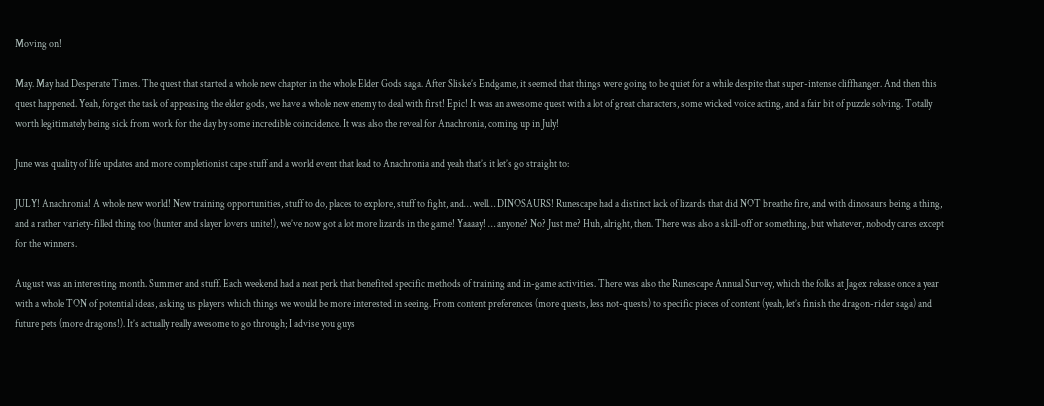Moving on!

May. May had Desperate Times. The quest that started a whole new chapter in the whole Elder Gods saga. After Sliske’s Endgame, it seemed that things were going to be quiet for a while despite that super-intense cliffhanger. And then this quest happened. Yeah, forget the task of appeasing the elder gods, we have a whole new enemy to deal with first! Epic! It was an awesome quest with a lot of great characters, some wicked voice acting, and a fair bit of puzzle solving. Totally worth legitimately being sick from work for the day by some incredible coincidence. It was also the reveal for Anachronia, coming up in July!

June was quality of life updates and more completionist cape stuff and a world event that lead to Anachronia and yeah that’s it let’s go straight to:

JULY! Anachronia! A whole new world! New training opportunities, stuff to do, places to explore, stuff to fight, and… well… DINOSAURS! Runescape had a distinct lack of lizards that did NOT breathe fire, and with dinosaurs being a thing, and a rather variety-filled thing too (hunter and slayer lovers unite!), we’ve now got a lot more lizards in the game! Yaaaay! … anyone? No? Just me? Huh, alright, then. There was also a skill-off or something, but whatever, nobody cares except for the winners.

August was an interesting month. Summer and stuff. Each weekend had a neat perk that benefited specific methods of training and in-game activities. There was also the Runescape Annual Survey, which the folks at Jagex release once a year with a whole TON of potential ideas, asking us players which things we would be more interested in seeing. From content preferences (more quests, less not-quests) to specific pieces of content (yeah, let’s finish the dragon-rider saga) and future pets (more dragons!). It’s actually really awesome to go through; I advise you guys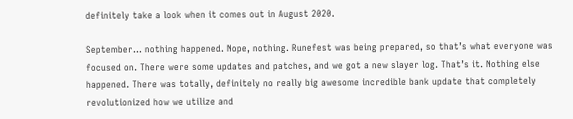definitely take a look when it comes out in August 2020.

September… nothing happened. Nope, nothing. Runefest was being prepared, so that’s what everyone was focused on. There were some updates and patches, and we got a new slayer log. That’s it. Nothing else happened. There was totally, definitely no really big awesome incredible bank update that completely revolutionized how we utilize and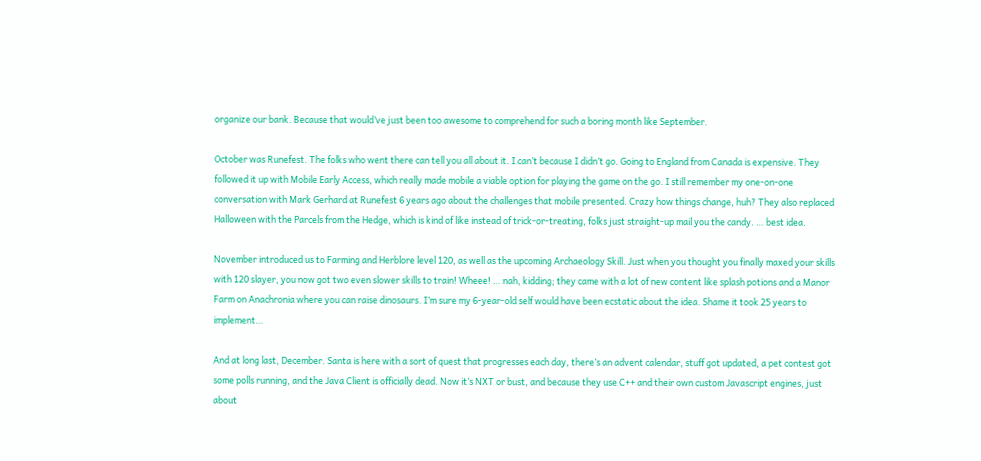organize our bank. Because that would’ve just been too awesome to comprehend for such a boring month like September.

October was Runefest. The folks who went there can tell you all about it. I can’t because I didn’t go. Going to England from Canada is expensive. They followed it up with Mobile Early Access, which really made mobile a viable option for playing the game on the go. I still remember my one-on-one conversation with Mark Gerhard at Runefest 6 years ago about the challenges that mobile presented. Crazy how things change, huh? They also replaced Halloween with the Parcels from the Hedge, which is kind of like instead of trick-or-treating, folks just straight-up mail you the candy. … best idea.

November introduced us to Farming and Herblore level 120, as well as the upcoming Archaeology Skill. Just when you thought you finally maxed your skills with 120 slayer, you now got two even slower skills to train! Wheee! … nah, kidding; they came with a lot of new content like splash potions and a Manor Farm on Anachronia where you can raise dinosaurs. I’m sure my 6-year-old self would have been ecstatic about the idea. Shame it took 25 years to implement…

And at long last, December. Santa is here with a sort of quest that progresses each day, there’s an advent calendar, stuff got updated, a pet contest got some polls running, and the Java Client is officially dead. Now it’s NXT or bust, and because they use C++ and their own custom Javascript engines, just about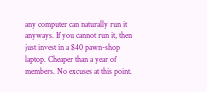any computer can naturally run it anyways. If you cannot run it, then just invest in a $40 pawn-shop laptop. Cheaper than a year of members. No excuses at this point.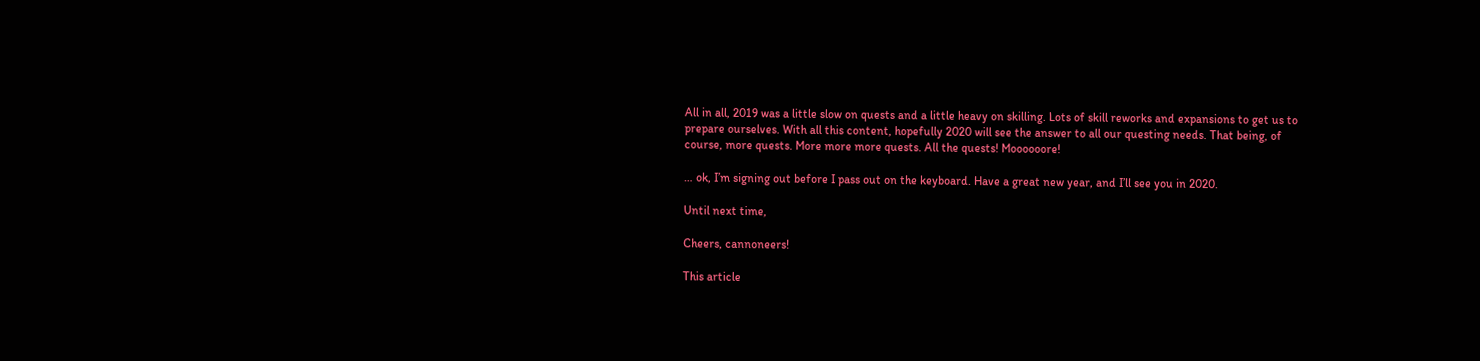All in all, 2019 was a little slow on quests and a little heavy on skilling. Lots of skill reworks and expansions to get us to prepare ourselves. With all this content, hopefully 2020 will see the answer to all our questing needs. That being, of course, more quests. More more more quests. All the quests! Moooooore!

… ok, I’m signing out before I pass out on the keyboard. Have a great new year, and I’ll see you in 2020.

Until next time,

Cheers, cannoneers!

This article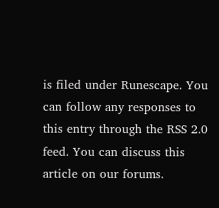is filed under Runescape. You can follow any responses to this entry through the RSS 2.0 feed. You can discuss this article on our forums.